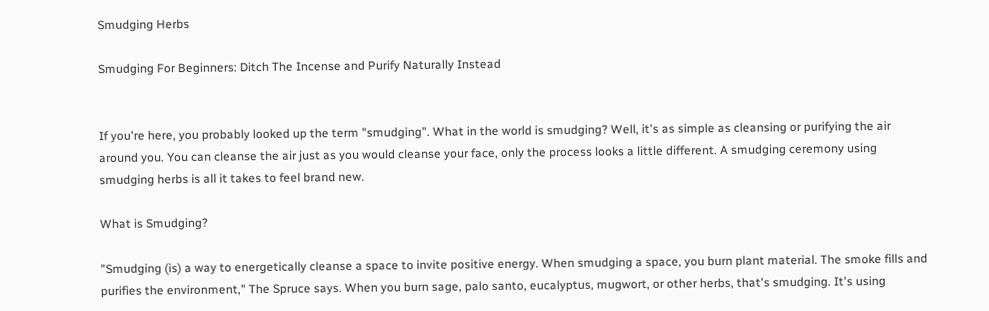Smudging Herbs

Smudging For Beginners: Ditch The Incense and Purify Naturally Instead


If you're here, you probably looked up the term "smudging". What in the world is smudging? Well, it's as simple as cleansing or purifying the air around you. You can cleanse the air just as you would cleanse your face, only the process looks a little different. A smudging ceremony using smudging herbs is all it takes to feel brand new.

What is Smudging?

"Smudging (is) a way to energetically cleanse a space to invite positive energy. When smudging a space, you burn plant material. The smoke fills and purifies the environment," The Spruce says. When you burn sage, palo santo, eucalyptus, mugwort, or other herbs, that's smudging. It's using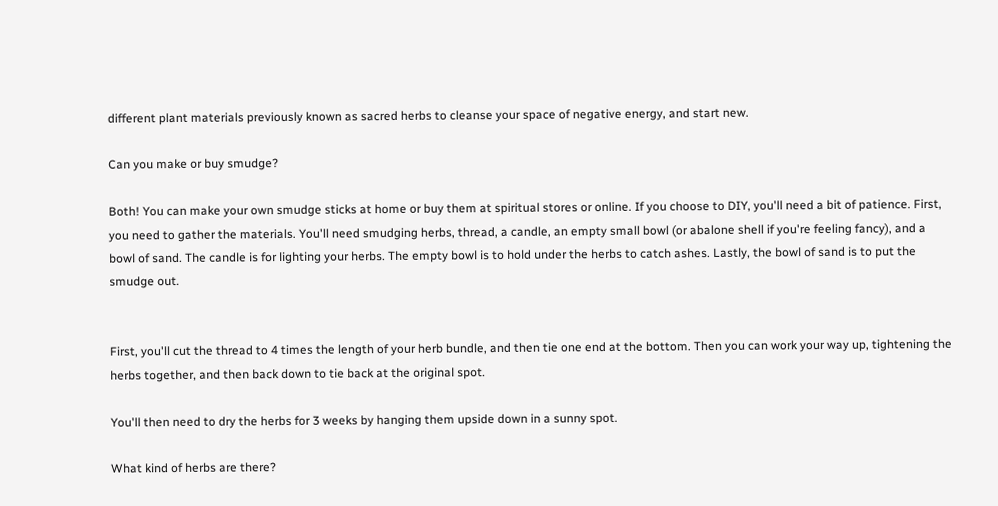different plant materials previously known as sacred herbs to cleanse your space of negative energy, and start new.

Can you make or buy smudge?

Both! You can make your own smudge sticks at home or buy them at spiritual stores or online. If you choose to DIY, you'll need a bit of patience. First, you need to gather the materials. You'll need smudging herbs, thread, a candle, an empty small bowl (or abalone shell if you're feeling fancy), and a bowl of sand. The candle is for lighting your herbs. The empty bowl is to hold under the herbs to catch ashes. Lastly, the bowl of sand is to put the smudge out.


First, you'll cut the thread to 4 times the length of your herb bundle, and then tie one end at the bottom. Then you can work your way up, tightening the herbs together, and then back down to tie back at the original spot.

You'll then need to dry the herbs for 3 weeks by hanging them upside down in a sunny spot.

What kind of herbs are there?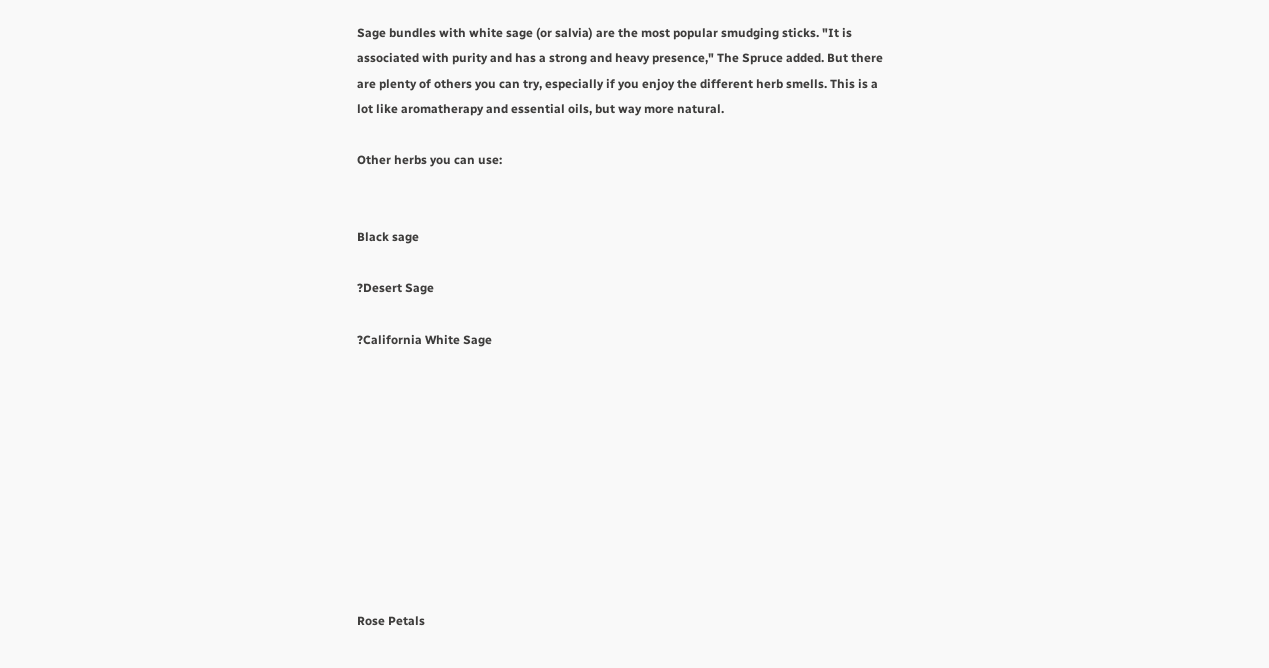Sage bundles with white sage (or salvia) are the most popular smudging sticks. "It is associated with purity and has a strong and heavy presence," The Spruce added. But there are plenty of others you can try, especially if you enjoy the different herb smells. This is a lot like aromatherapy and essential oils, but way more natural.

Other herbs you can use:


Black sage

?Desert Sage

?California White Sage










Rose Petals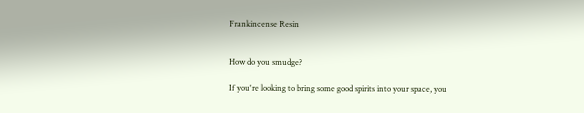Frankincense Resin


How do you smudge?

If you're looking to bring some good spirits into your space, you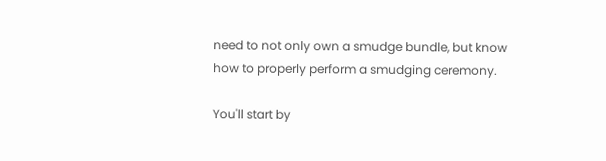need to not only own a smudge bundle, but know how to properly perform a smudging ceremony.

You'll start by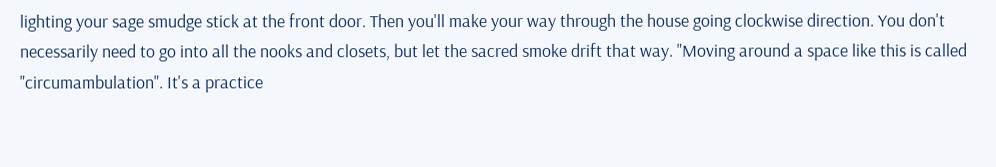lighting your sage smudge stick at the front door. Then you'll make your way through the house going clockwise direction. You don't necessarily need to go into all the nooks and closets, but let the sacred smoke drift that way. "Moving around a space like this is called "circumambulation". It's a practice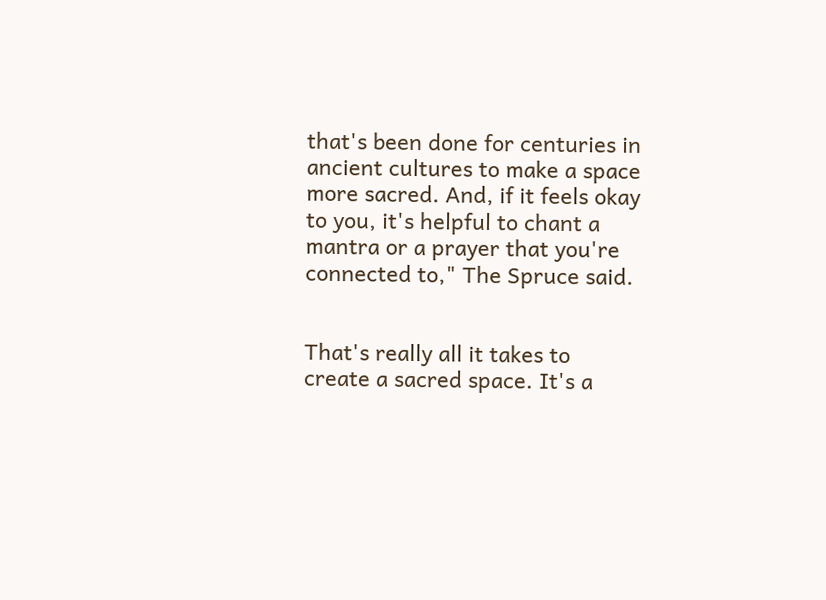that's been done for centuries in ancient cultures to make a space more sacred. And, if it feels okay to you, it's helpful to chant a mantra or a prayer that you're connected to," The Spruce said.


That's really all it takes to create a sacred space. It's a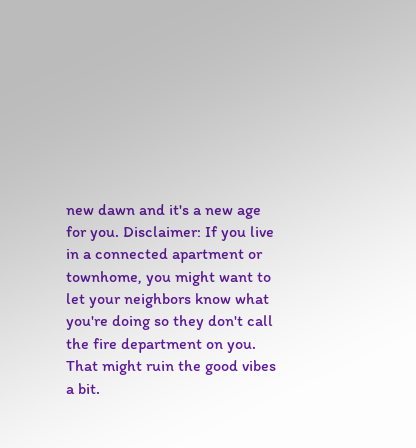new dawn and it's a new age for you. Disclaimer: If you live in a connected apartment or townhome, you might want to let your neighbors know what you're doing so they don't call the fire department on you. That might ruin the good vibes a bit.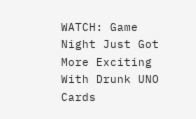WATCH: Game Night Just Got More Exciting With Drunk UNO Cards